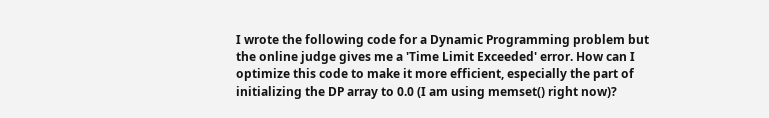I wrote the following code for a Dynamic Programming problem but the online judge gives me a 'Time Limit Exceeded' error. How can I optimize this code to make it more efficient, especially the part of initializing the DP array to 0.0 (I am using memset() right now)?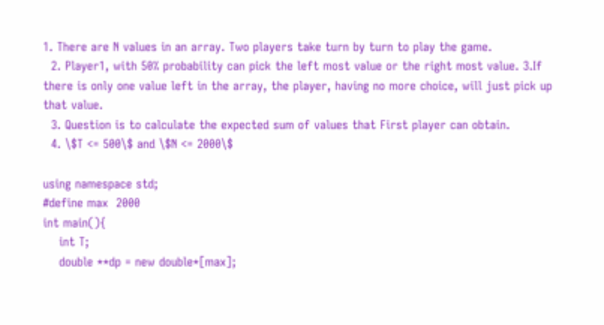1. There are N values in an array. Two players take turn by turn to play the game.
  2. Player1, with 50% probability can pick the left most value or the right most value. 3.If there is only one value left in the array, the player, having no more choice, will just pick up that value.
  3. Question is to calculate the expected sum of values that First player can obtain.
  4. \$T <= 500\$ and \$N <= 2000\$

using namespace std;
#define max  2000
int main(){
    int T;
    double **dp = new double*[max];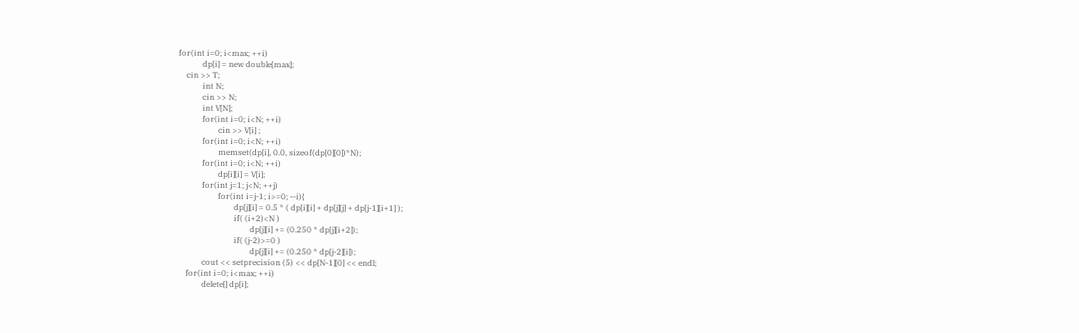for(int i=0; i<max; ++i)
            dp[i] = new double[max];
    cin >> T;
            int N;
            cin >> N;
            int V[N];
            for(int i=0; i<N; ++i)
                    cin >> V[i] ;
            for(int i=0; i<N; ++i)
                    memset(dp[i], 0.0, sizeof(dp[0][0])*N);
            for(int i=0; i<N; ++i)
                    dp[i][i] = V[i];
            for(int j=1; j<N; ++j)
                    for(int i=j-1; i>=0; --i){
                            dp[j][i] = 0.5 * ( dp[i][i] + dp[j][j] + dp[j-1][i+1] );
                            if( (i+2)<N )
                                    dp[j][i] += (0.250 * dp[j][i+2]);
                            if( (j-2)>=0 )
                                    dp[j][i] += (0.250 * dp[j-2][i]);
            cout << setprecision (5) << dp[N-1][0] << endl;
    for(int i=0; i<max; ++i)
            delete[] dp[i];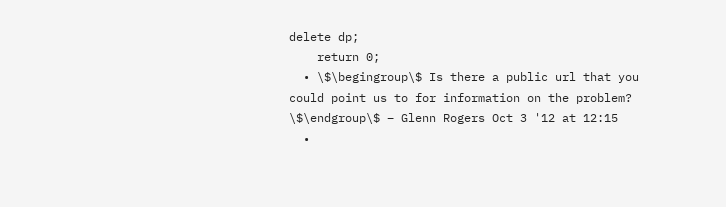delete dp;
    return 0;
  • \$\begingroup\$ Is there a public url that you could point us to for information on the problem? \$\endgroup\$ – Glenn Rogers Oct 3 '12 at 12:15
  •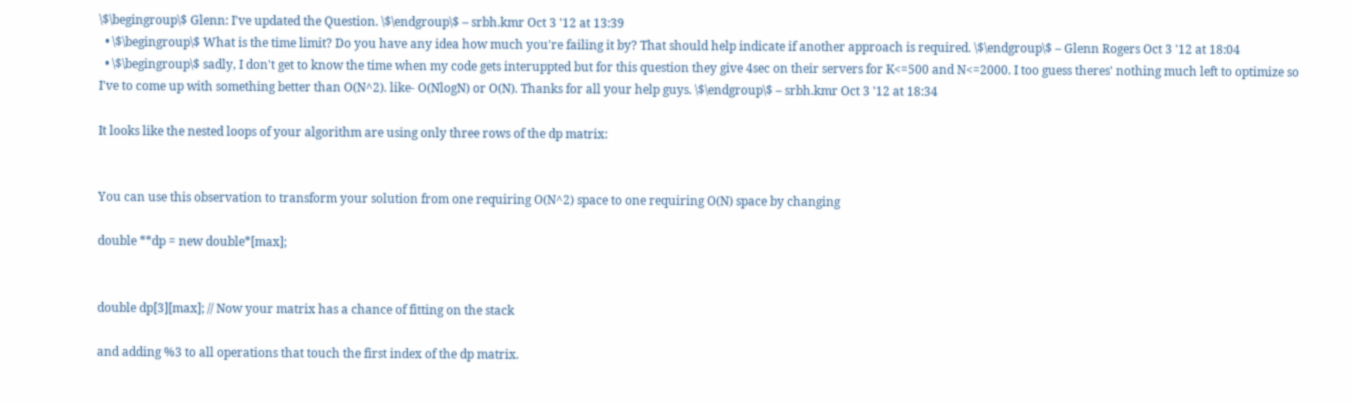\$\begingroup\$ Glenn: I've updated the Question. \$\endgroup\$ – srbh.kmr Oct 3 '12 at 13:39
  • \$\begingroup\$ What is the time limit? Do you have any idea how much you're failing it by? That should help indicate if another approach is required. \$\endgroup\$ – Glenn Rogers Oct 3 '12 at 18:04
  • \$\begingroup\$ sadly, I don't get to know the time when my code gets interuppted but for this question they give 4sec on their servers for K<=500 and N<=2000. I too guess theres' nothing much left to optimize so I've to come up with something better than O(N^2). like- O(NlogN) or O(N). Thanks for all your help guys. \$\endgroup\$ – srbh.kmr Oct 3 '12 at 18:34

It looks like the nested loops of your algorithm are using only three rows of the dp matrix:


You can use this observation to transform your solution from one requiring O(N^2) space to one requiring O(N) space by changing

double **dp = new double*[max];


double dp[3][max]; // Now your matrix has a chance of fitting on the stack

and adding %3 to all operations that touch the first index of the dp matrix.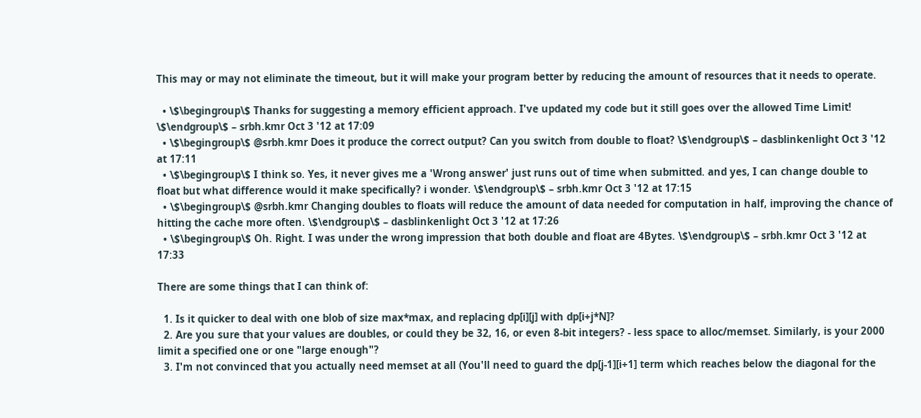This may or may not eliminate the timeout, but it will make your program better by reducing the amount of resources that it needs to operate.

  • \$\begingroup\$ Thanks for suggesting a memory efficient approach. I've updated my code but it still goes over the allowed Time Limit! \$\endgroup\$ – srbh.kmr Oct 3 '12 at 17:09
  • \$\begingroup\$ @srbh.kmr Does it produce the correct output? Can you switch from double to float? \$\endgroup\$ – dasblinkenlight Oct 3 '12 at 17:11
  • \$\begingroup\$ I think so. Yes, it never gives me a 'Wrong answer' just runs out of time when submitted. and yes, I can change double to float but what difference would it make specifically? i wonder. \$\endgroup\$ – srbh.kmr Oct 3 '12 at 17:15
  • \$\begingroup\$ @srbh.kmr Changing doubles to floats will reduce the amount of data needed for computation in half, improving the chance of hitting the cache more often. \$\endgroup\$ – dasblinkenlight Oct 3 '12 at 17:26
  • \$\begingroup\$ Oh. Right. I was under the wrong impression that both double and float are 4Bytes. \$\endgroup\$ – srbh.kmr Oct 3 '12 at 17:33

There are some things that I can think of:

  1. Is it quicker to deal with one blob of size max*max, and replacing dp[i][j] with dp[i+j*N]?
  2. Are you sure that your values are doubles, or could they be 32, 16, or even 8-bit integers? - less space to alloc/memset. Similarly, is your 2000 limit a specified one or one "large enough"?
  3. I'm not convinced that you actually need memset at all (You'll need to guard the dp[j-1][i+1] term which reaches below the diagonal for the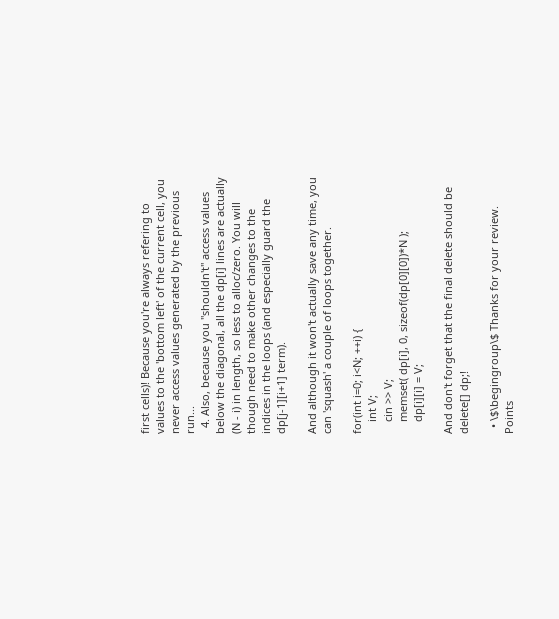first cells)! Because you're always refering to values to the 'bottom left' of the current cell, you never access values generated by the previous run...
  4. Also, because you "shouldn't" access values below the diagonal, all the dp[i] lines are actually (N - i) in length, so less to alloc/zero. You will though need to make other changes to the indices in the loops (and especially guard the dp[j-1][i+1] term).

And although it won't actually save any time, you can 'squash' a couple of loops together.

for(int i=0; i<N; ++i) {
    int V;
    cin >> V;
    memset( dp[i], 0, sizeof(dp[0][0])*N );
    dp[i][i] = V;

And don't forget that the final delete should be delete[] dp;!

  • \$\begingroup\$ Thanks for your review. Points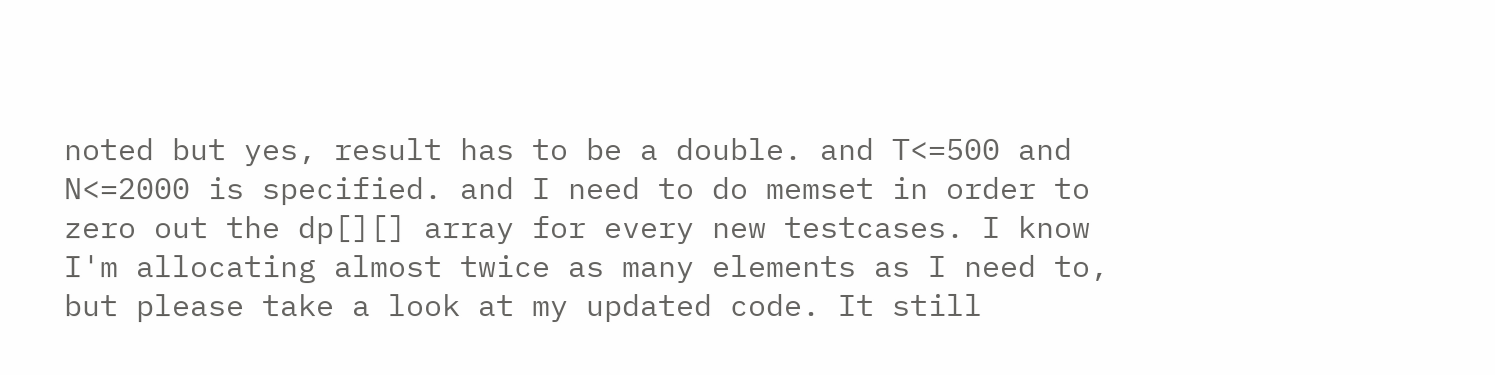noted but yes, result has to be a double. and T<=500 and N<=2000 is specified. and I need to do memset in order to zero out the dp[][] array for every new testcases. I know I'm allocating almost twice as many elements as I need to, but please take a look at my updated code. It still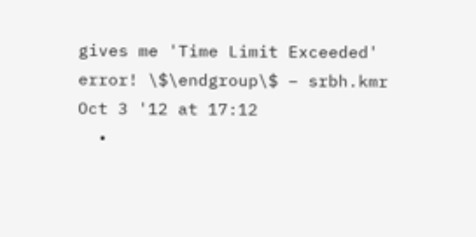gives me 'Time Limit Exceeded' error! \$\endgroup\$ – srbh.kmr Oct 3 '12 at 17:12
  •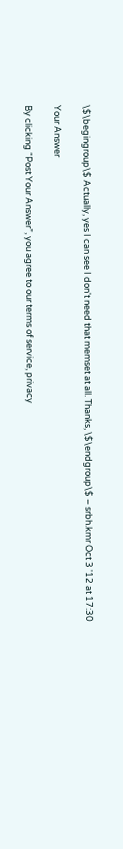\$\begingroup\$ Actually, yes I can see I don't need that memset at all. Thanks, \$\endgroup\$ – srbh.kmr Oct 3 '12 at 17:30

Your Answer

By clicking “Post Your Answer”, you agree to our terms of service, privacy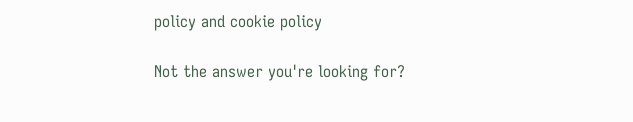policy and cookie policy

Not the answer you're looking for?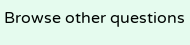Browse other questions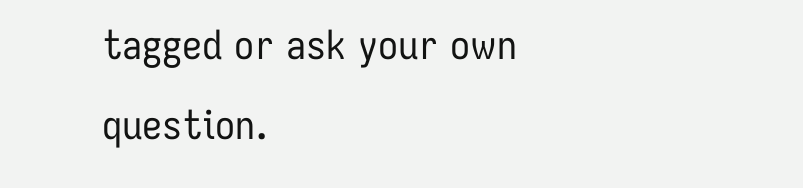tagged or ask your own question.